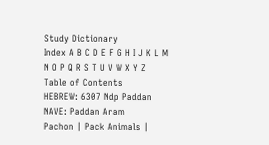Study Dictionary
Index A B C D E F G H I J K L M N O P Q R S T U V W X Y Z
Table of Contents
HEBREW: 6307 Ndp Paddan
NAVE: Paddan Aram
Pachon | Pack Animals |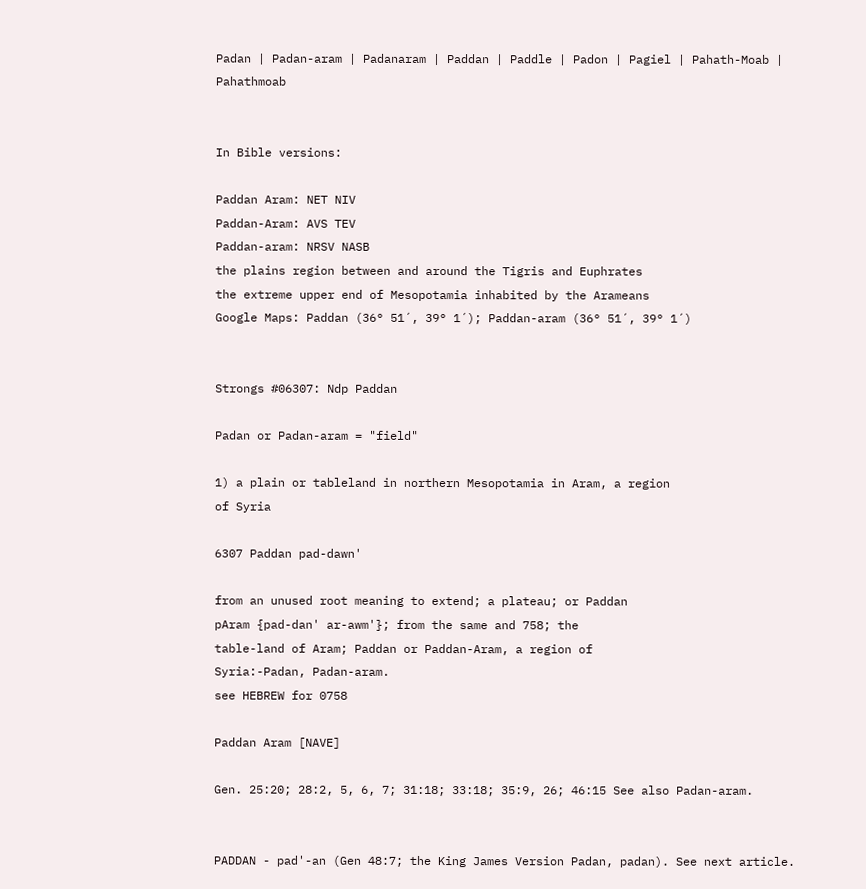Padan | Padan-aram | Padanaram | Paddan | Paddle | Padon | Pagiel | Pahath-Moab | Pahathmoab


In Bible versions:

Paddan Aram: NET NIV
Paddan-Aram: AVS TEV
Paddan-aram: NRSV NASB
the plains region between and around the Tigris and Euphrates
the extreme upper end of Mesopotamia inhabited by the Arameans
Google Maps: Paddan (36° 51´, 39° 1´); Paddan-aram (36° 51´, 39° 1´)


Strongs #06307: Ndp Paddan

Padan or Padan-aram = "field"

1) a plain or tableland in northern Mesopotamia in Aram, a region
of Syria

6307 Paddan pad-dawn'

from an unused root meaning to extend; a plateau; or Paddan
pAram {pad-dan' ar-awm'}; from the same and 758; the
table-land of Aram; Paddan or Paddan-Aram, a region of
Syria:-Padan, Padan-aram.
see HEBREW for 0758

Paddan Aram [NAVE]

Gen. 25:20; 28:2, 5, 6, 7; 31:18; 33:18; 35:9, 26; 46:15 See also Padan-aram.


PADDAN - pad'-an (Gen 48:7; the King James Version Padan, padan). See next article.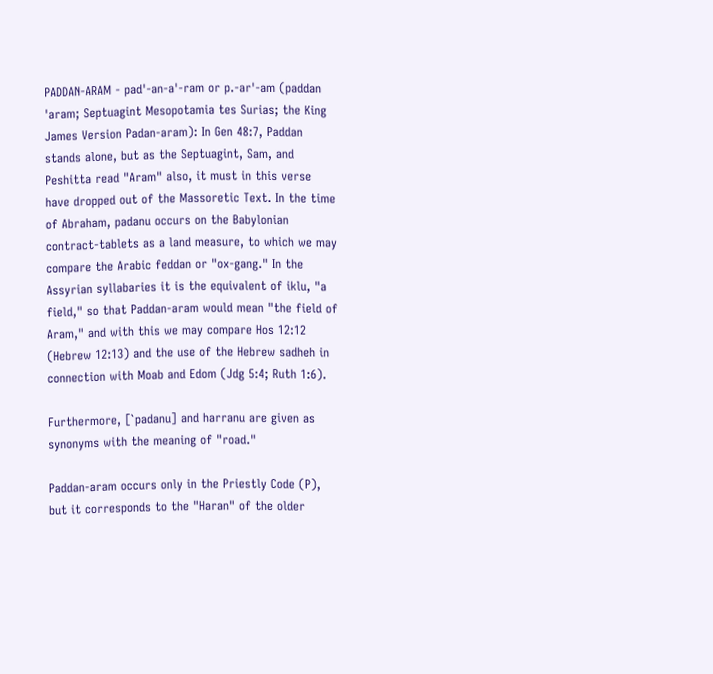PADDAN-ARAM - pad'-an-a'-ram or p.-ar'-am (paddan 'aram; Septuagint Mesopotamia tes Surias; the King James Version Padan-aram): In Gen 48:7, Paddan stands alone, but as the Septuagint, Sam, and Peshitta read "Aram" also, it must in this verse have dropped out of the Massoretic Text. In the time of Abraham, padanu occurs on the Babylonian contract-tablets as a land measure, to which we may compare the Arabic feddan or "ox-gang." In the Assyrian syllabaries it is the equivalent of iklu, "a field," so that Paddan-aram would mean "the field of Aram," and with this we may compare Hos 12:12 (Hebrew 12:13) and the use of the Hebrew sadheh in connection with Moab and Edom (Jdg 5:4; Ruth 1:6).

Furthermore, [`padanu] and harranu are given as synonyms with the meaning of "road."

Paddan-aram occurs only in the Priestly Code (P), but it corresponds to the "Haran" of the older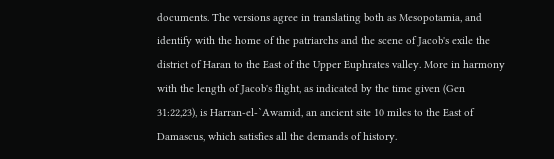documents. The versions agree in translating both as Mesopotamia, and identify with the home of the patriarchs and the scene of Jacob's exile the district of Haran to the East of the Upper Euphrates valley. More in harmony with the length of Jacob's flight, as indicated by the time given (Gen 31:22,23), is Harran-el-`Awamid, an ancient site 10 miles to the East of Damascus, which satisfies all the demands of history.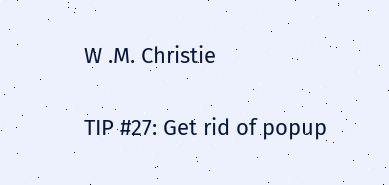W .M. Christie

TIP #27: Get rid of popup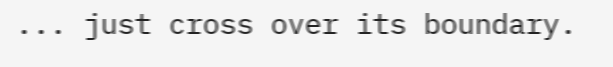... just cross over its boundary.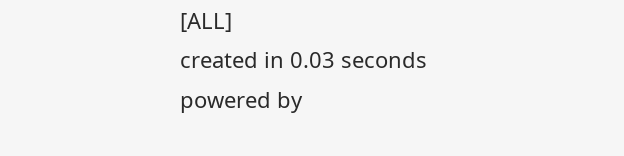[ALL]
created in 0.03 seconds
powered by